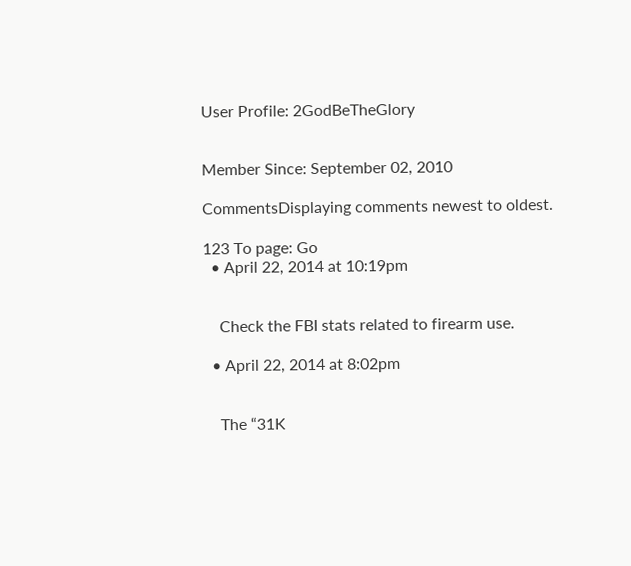User Profile: 2GodBeTheGlory


Member Since: September 02, 2010

CommentsDisplaying comments newest to oldest.

123 To page: Go
  • April 22, 2014 at 10:19pm


    Check the FBI stats related to firearm use.

  • April 22, 2014 at 8:02pm


    The “31K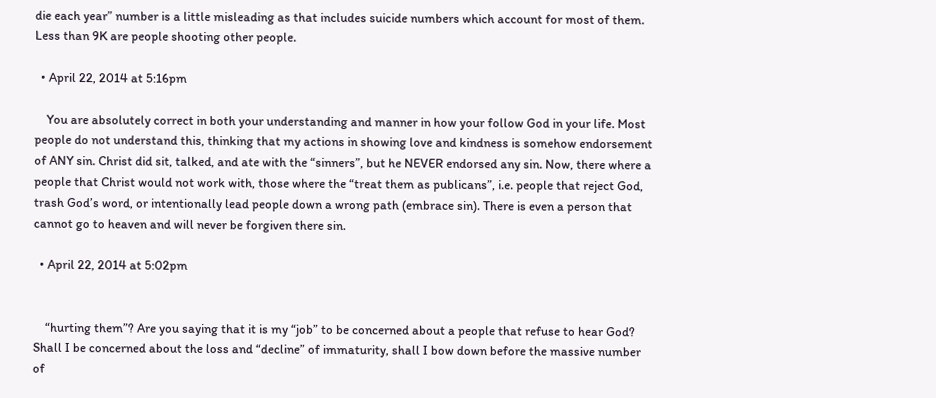die each year” number is a little misleading as that includes suicide numbers which account for most of them. Less than 9K are people shooting other people.

  • April 22, 2014 at 5:16pm

    You are absolutely correct in both your understanding and manner in how your follow God in your life. Most people do not understand this, thinking that my actions in showing love and kindness is somehow endorsement of ANY sin. Christ did sit, talked, and ate with the “sinners”, but he NEVER endorsed any sin. Now, there where a people that Christ would not work with, those where the “treat them as publicans”, i.e. people that reject God, trash God’s word, or intentionally lead people down a wrong path (embrace sin). There is even a person that cannot go to heaven and will never be forgiven there sin.

  • April 22, 2014 at 5:02pm


    “hurting them”? Are you saying that it is my “job” to be concerned about a people that refuse to hear God? Shall I be concerned about the loss and “decline” of immaturity, shall I bow down before the massive number of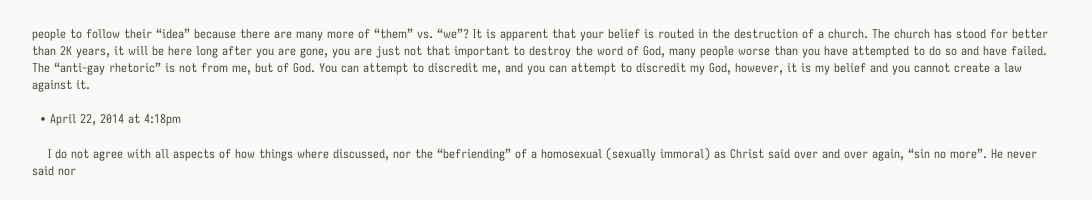people to follow their “idea” because there are many more of “them” vs. “we”? It is apparent that your belief is routed in the destruction of a church. The church has stood for better than 2K years, it will be here long after you are gone, you are just not that important to destroy the word of God, many people worse than you have attempted to do so and have failed. The “anti-gay rhetoric” is not from me, but of God. You can attempt to discredit me, and you can attempt to discredit my God, however, it is my belief and you cannot create a law against it.

  • April 22, 2014 at 4:18pm

    I do not agree with all aspects of how things where discussed, nor the “befriending” of a homosexual (sexually immoral) as Christ said over and over again, “sin no more”. He never said nor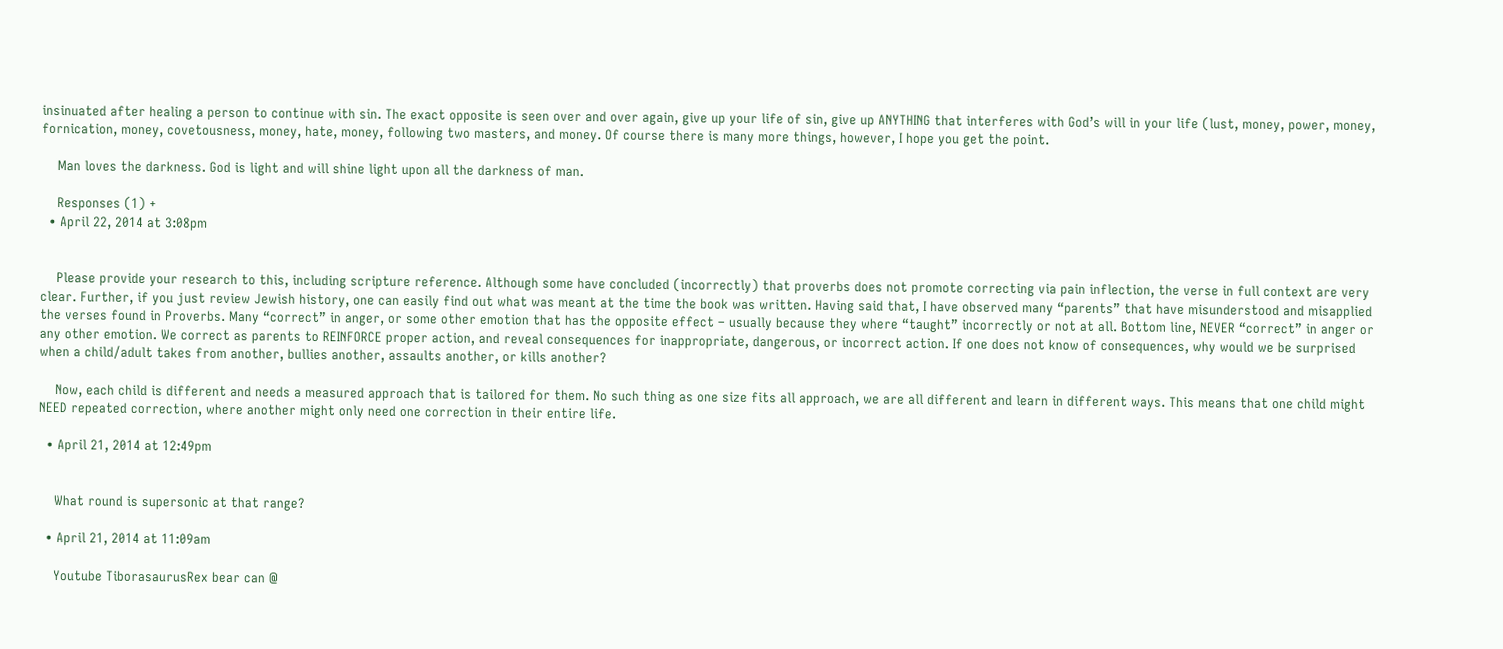insinuated after healing a person to continue with sin. The exact opposite is seen over and over again, give up your life of sin, give up ANYTHING that interferes with God’s will in your life (lust, money, power, money, fornication, money, covetousness, money, hate, money, following two masters, and money. Of course there is many more things, however, I hope you get the point.

    Man loves the darkness. God is light and will shine light upon all the darkness of man.

    Responses (1) +
  • April 22, 2014 at 3:08pm


    Please provide your research to this, including scripture reference. Although some have concluded (incorrectly) that proverbs does not promote correcting via pain inflection, the verse in full context are very clear. Further, if you just review Jewish history, one can easily find out what was meant at the time the book was written. Having said that, I have observed many “parents” that have misunderstood and misapplied the verses found in Proverbs. Many “correct” in anger, or some other emotion that has the opposite effect – usually because they where “taught” incorrectly or not at all. Bottom line, NEVER “correct” in anger or any other emotion. We correct as parents to REINFORCE proper action, and reveal consequences for inappropriate, dangerous, or incorrect action. If one does not know of consequences, why would we be surprised when a child/adult takes from another, bullies another, assaults another, or kills another?

    Now, each child is different and needs a measured approach that is tailored for them. No such thing as one size fits all approach, we are all different and learn in different ways. This means that one child might NEED repeated correction, where another might only need one correction in their entire life.

  • April 21, 2014 at 12:49pm


    What round is supersonic at that range?

  • April 21, 2014 at 11:09am

    Youtube TiborasaurusRex bear can @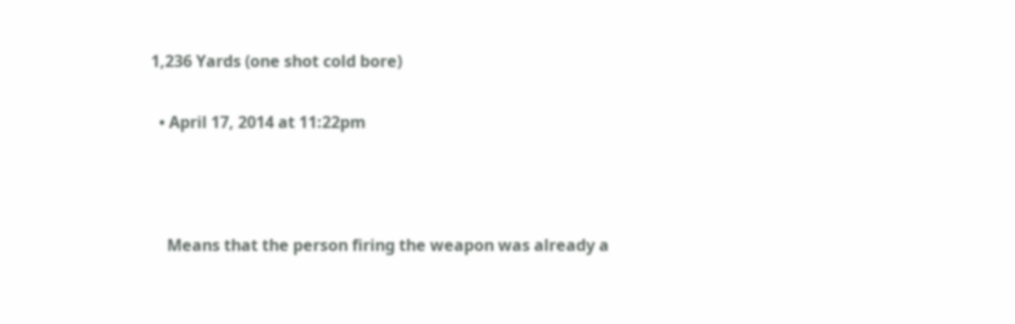1,236 Yards (one shot cold bore)

  • April 17, 2014 at 11:22pm



    Means that the person firing the weapon was already a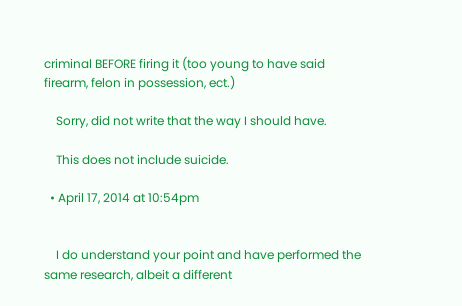criminal BEFORE firing it (too young to have said firearm, felon in possession, ect.)

    Sorry, did not write that the way I should have.

    This does not include suicide.

  • April 17, 2014 at 10:54pm


    I do understand your point and have performed the same research, albeit a different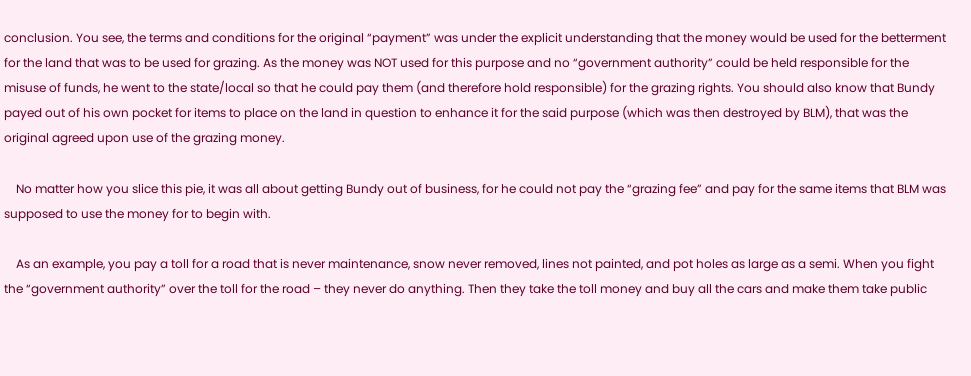conclusion. You see, the terms and conditions for the original “payment” was under the explicit understanding that the money would be used for the betterment for the land that was to be used for grazing. As the money was NOT used for this purpose and no “government authority” could be held responsible for the misuse of funds, he went to the state/local so that he could pay them (and therefore hold responsible) for the grazing rights. You should also know that Bundy payed out of his own pocket for items to place on the land in question to enhance it for the said purpose (which was then destroyed by BLM), that was the original agreed upon use of the grazing money.

    No matter how you slice this pie, it was all about getting Bundy out of business, for he could not pay the “grazing fee” and pay for the same items that BLM was supposed to use the money for to begin with.

    As an example, you pay a toll for a road that is never maintenance, snow never removed, lines not painted, and pot holes as large as a semi. When you fight the “government authority” over the toll for the road – they never do anything. Then they take the toll money and buy all the cars and make them take public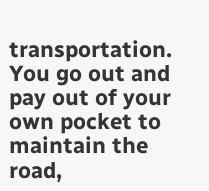transportation. You go out and pay out of your own pocket to maintain the road,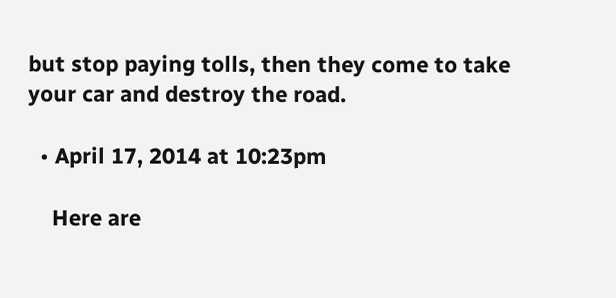but stop paying tolls, then they come to take your car and destroy the road.

  • April 17, 2014 at 10:23pm

    Here are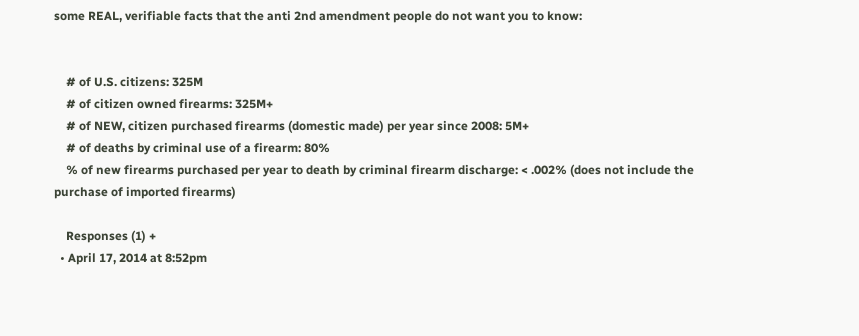some REAL, verifiable facts that the anti 2nd amendment people do not want you to know:


    # of U.S. citizens: 325M
    # of citizen owned firearms: 325M+
    # of NEW, citizen purchased firearms (domestic made) per year since 2008: 5M+
    # of deaths by criminal use of a firearm: 80%
    % of new firearms purchased per year to death by criminal firearm discharge: < .002% (does not include the purchase of imported firearms)

    Responses (1) +
  • April 17, 2014 at 8:52pm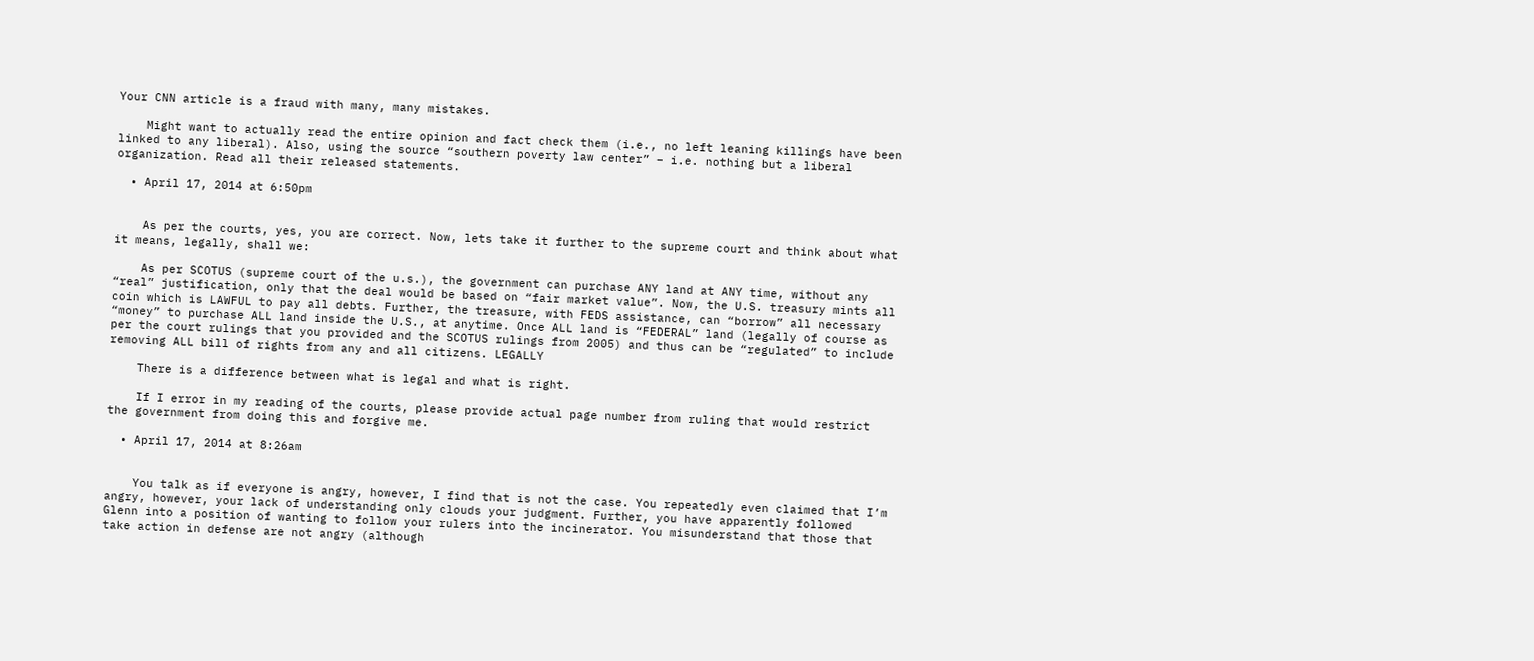Your CNN article is a fraud with many, many mistakes.

    Might want to actually read the entire opinion and fact check them (i.e., no left leaning killings have been linked to any liberal). Also, using the source “southern poverty law center” – i.e. nothing but a liberal organization. Read all their released statements.

  • April 17, 2014 at 6:50pm


    As per the courts, yes, you are correct. Now, lets take it further to the supreme court and think about what it means, legally, shall we:

    As per SCOTUS (supreme court of the u.s.), the government can purchase ANY land at ANY time, without any “real” justification, only that the deal would be based on “fair market value”. Now, the U.S. treasury mints all coin which is LAWFUL to pay all debts. Further, the treasure, with FEDS assistance, can “borrow” all necessary “money” to purchase ALL land inside the U.S., at anytime. Once ALL land is “FEDERAL” land (legally of course as per the court rulings that you provided and the SCOTUS rulings from 2005) and thus can be “regulated” to include removing ALL bill of rights from any and all citizens. LEGALLY

    There is a difference between what is legal and what is right.

    If I error in my reading of the courts, please provide actual page number from ruling that would restrict the government from doing this and forgive me.

  • April 17, 2014 at 8:26am


    You talk as if everyone is angry, however, I find that is not the case. You repeatedly even claimed that I’m angry, however, your lack of understanding only clouds your judgment. Further, you have apparently followed Glenn into a position of wanting to follow your rulers into the incinerator. You misunderstand that those that take action in defense are not angry (although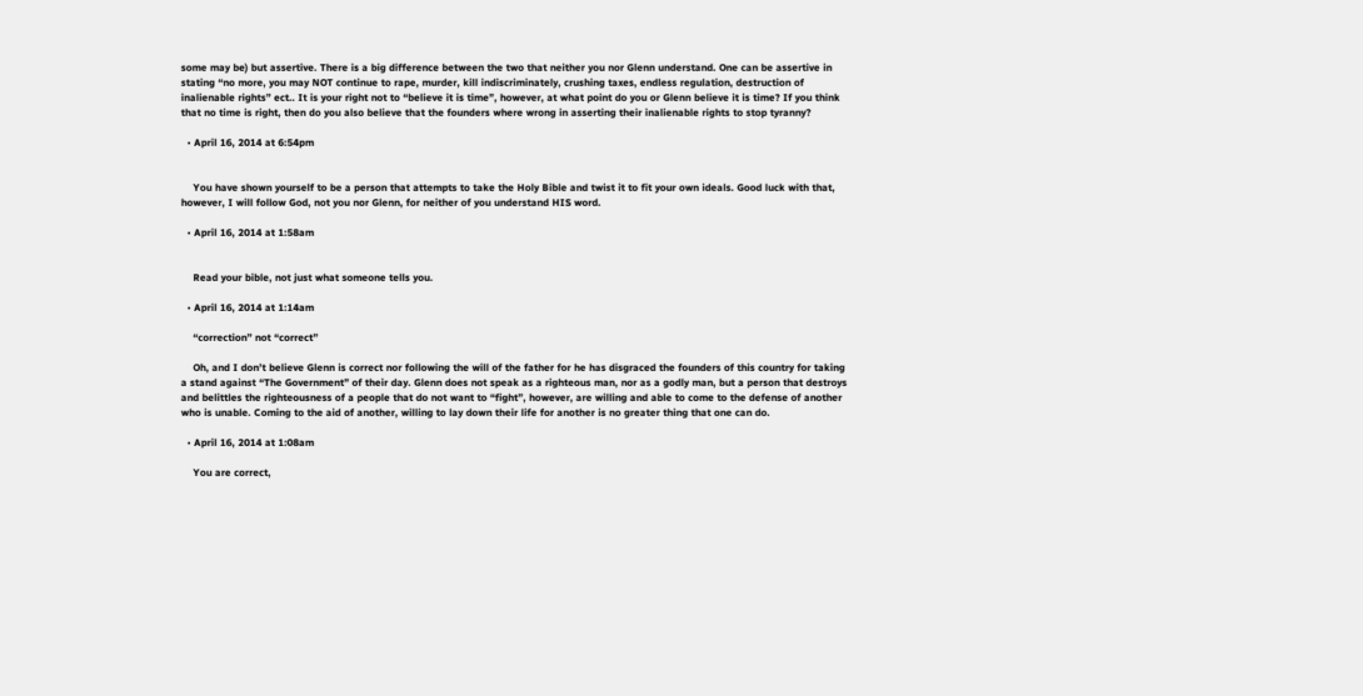some may be) but assertive. There is a big difference between the two that neither you nor Glenn understand. One can be assertive in stating “no more, you may NOT continue to rape, murder, kill indiscriminately, crushing taxes, endless regulation, destruction of inalienable rights” ect.. It is your right not to “believe it is time”, however, at what point do you or Glenn believe it is time? If you think that no time is right, then do you also believe that the founders where wrong in asserting their inalienable rights to stop tyranny?

  • April 16, 2014 at 6:54pm


    You have shown yourself to be a person that attempts to take the Holy Bible and twist it to fit your own ideals. Good luck with that, however, I will follow God, not you nor Glenn, for neither of you understand HIS word.

  • April 16, 2014 at 1:58am


    Read your bible, not just what someone tells you.

  • April 16, 2014 at 1:14am

    “correction” not “correct”

    Oh, and I don’t believe Glenn is correct nor following the will of the father for he has disgraced the founders of this country for taking a stand against “The Government” of their day. Glenn does not speak as a righteous man, nor as a godly man, but a person that destroys and belittles the righteousness of a people that do not want to “fight”, however, are willing and able to come to the defense of another who is unable. Coming to the aid of another, willing to lay down their life for another is no greater thing that one can do.

  • April 16, 2014 at 1:08am

    You are correct,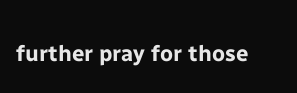further pray for those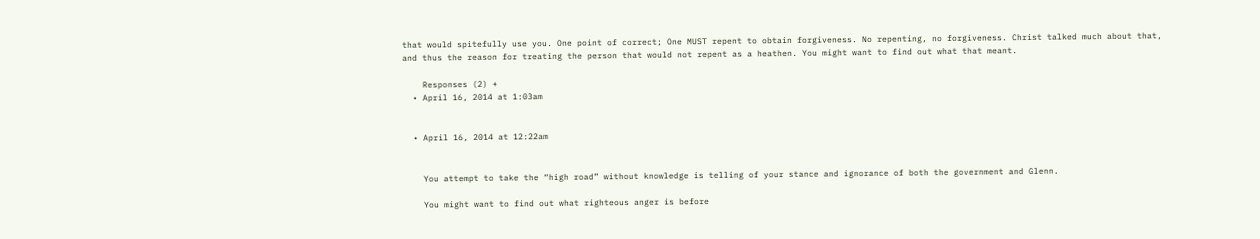that would spitefully use you. One point of correct; One MUST repent to obtain forgiveness. No repenting, no forgiveness. Christ talked much about that, and thus the reason for treating the person that would not repent as a heathen. You might want to find out what that meant.

    Responses (2) +
  • April 16, 2014 at 1:03am


  • April 16, 2014 at 12:22am


    You attempt to take the “high road” without knowledge is telling of your stance and ignorance of both the government and Glenn.

    You might want to find out what righteous anger is before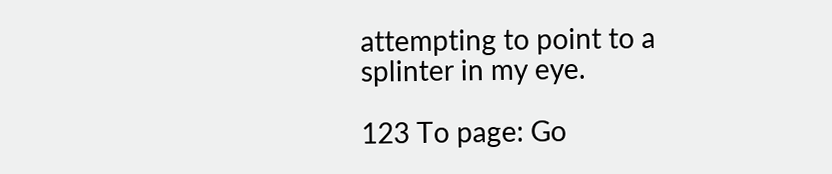attempting to point to a splinter in my eye.

123 To page: Go